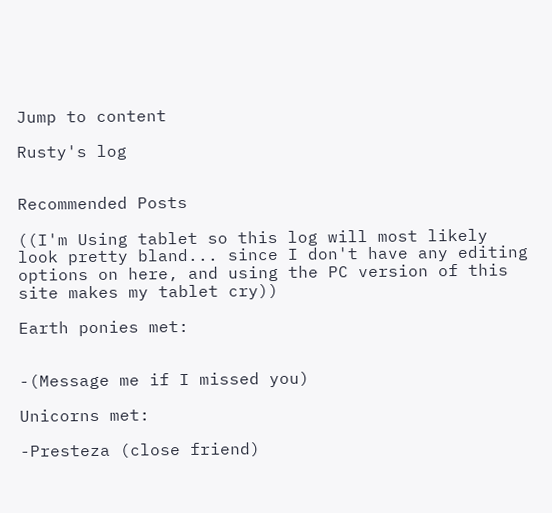Jump to content

Rusty's log


Recommended Posts

((I'm Using tablet so this log will most likely look pretty bland... since I don't have any editing options on here, and using the PC version of this site makes my tablet cry))

Earth ponies met:


-(Message me if I missed you)

Unicorns met:

-Presteza (close friend)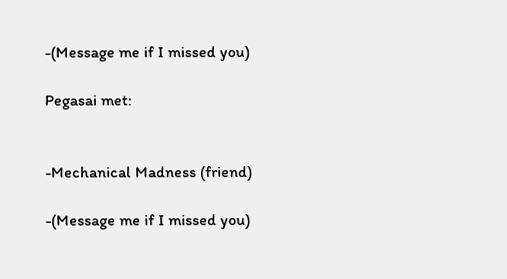-(Message me if I missed you)

Pegasai met:


-Mechanical Madness (friend)

-(Message me if I missed you)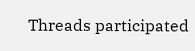Threads participated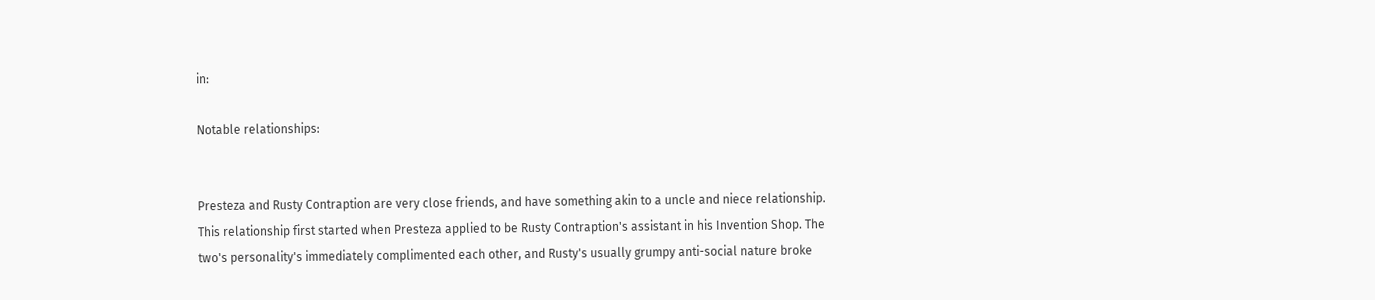in:

Notable relationships:


Presteza and Rusty Contraption are very close friends, and have something akin to a uncle and niece relationship. This relationship first started when Presteza applied to be Rusty Contraption's assistant in his Invention Shop. The two's personality's immediately complimented each other, and Rusty's usually grumpy anti-social nature broke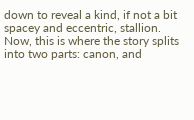down to reveal a kind, if not a bit spacey and eccentric, stallion. Now, this is where the story splits into two parts: canon, and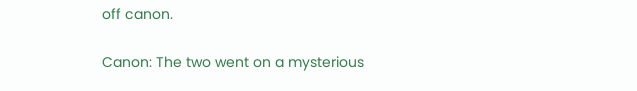off canon.

Canon: The two went on a mysterious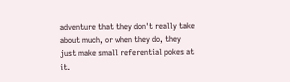adventure that they don't really take about much, or when they do, they just make small referential pokes at it.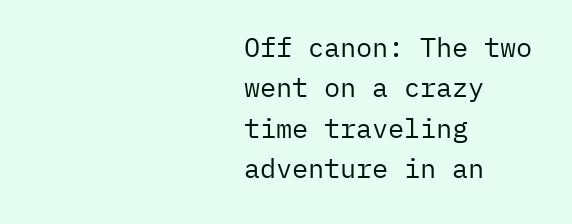Off canon: The two went on a crazy time traveling adventure in an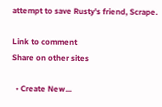attempt to save Rusty's friend, Scrape.

Link to comment
Share on other sites

  • Create New...